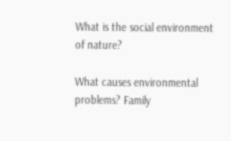What is the social environment of nature?

What causes environmental problems? Family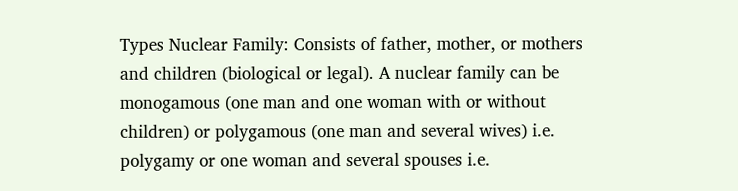Types Nuclear Family: Consists of father, mother, or mothers and children (biological or legal). A nuclear family can be monogamous (one man and one woman with or without children) or polygamous (one man and several wives) i.e. polygamy or one woman and several spouses i.e.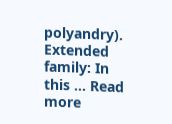polyandry). Extended family: In this … Read more